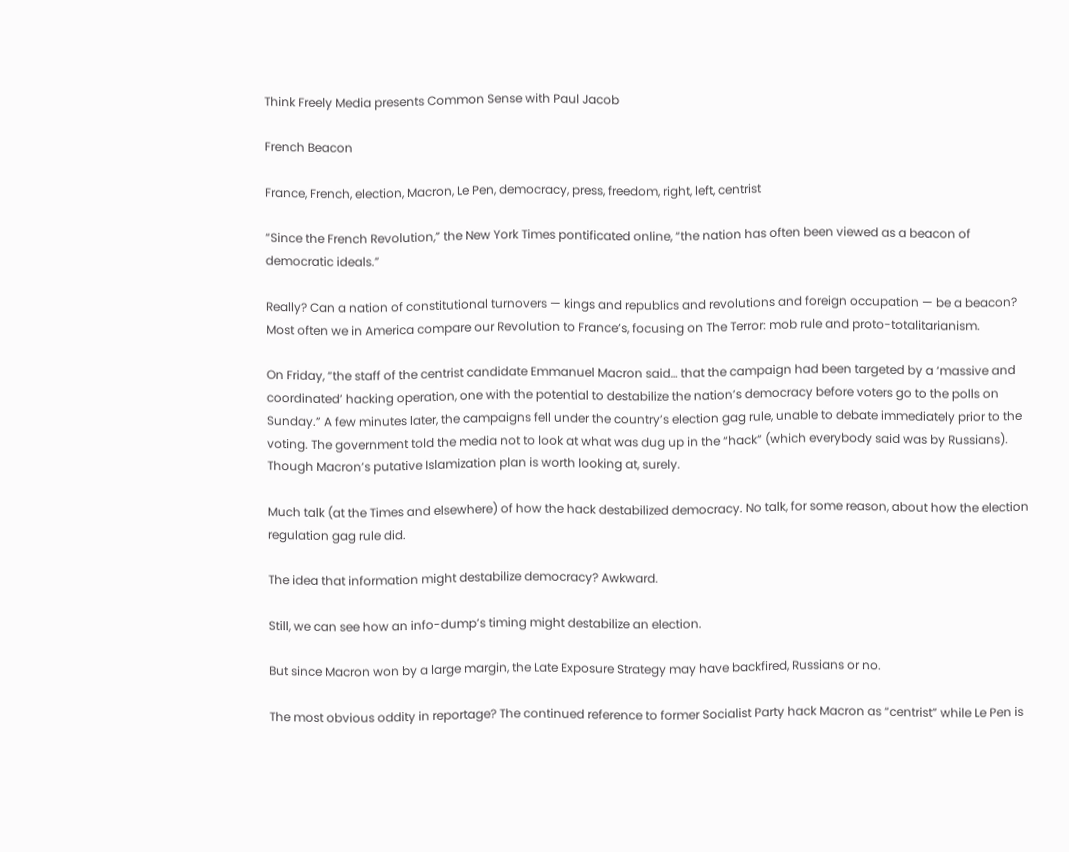Think Freely Media presents Common Sense with Paul Jacob

French Beacon

France, French, election, Macron, Le Pen, democracy, press, freedom, right, left, centrist

“Since the French Revolution,” the New York Times pontificated online, “the nation has often been viewed as a beacon of democratic ideals.”

Really? Can a nation of constitutional turnovers — kings and republics and revolutions and foreign occupation — be a beacon? Most often we in America compare our Revolution to France’s, focusing on The Terror: mob rule and proto-totalitarianism.

On Friday, “the staff of the centrist candidate Emmanuel Macron said… that the campaign had been targeted by a ‘massive and coordinated’ hacking operation, one with the potential to destabilize the nation’s democracy before voters go to the polls on Sunday.” A few minutes later, the campaigns fell under the country’s election gag rule, unable to debate immediately prior to the voting. The government told the media not to look at what was dug up in the “hack” (which everybody said was by Russians). Though Macron’s putative Islamization plan is worth looking at, surely.

Much talk (at the Times and elsewhere) of how the hack destabilized democracy. No talk, for some reason, about how the election regulation gag rule did.

The idea that information might destabilize democracy? Awkward.

Still, we can see how an info-dump’s timing might destabilize an election.

But since Macron won by a large margin, the Late Exposure Strategy may have backfired, Russians or no.

The most obvious oddity in reportage? The continued reference to former Socialist Party hack Macron as “centrist” while Le Pen is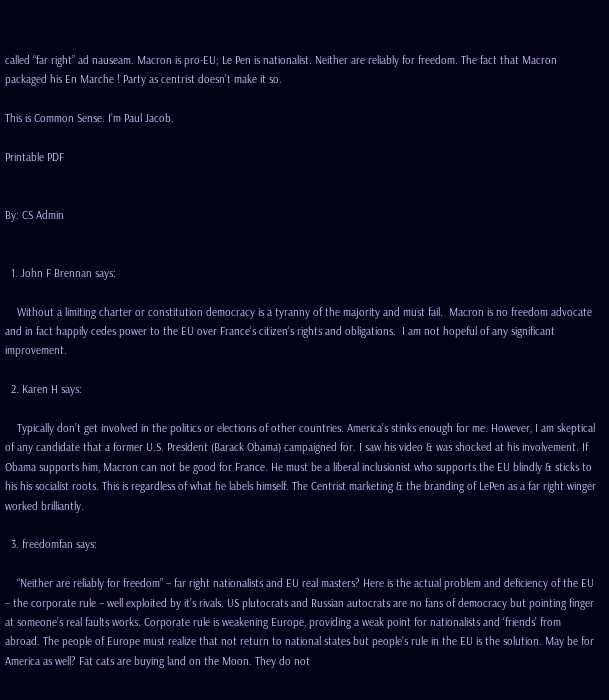called “far right” ad nauseam. Macron is pro-EU; Le Pen is nationalist. Neither are reliably for freedom. The fact that Macron packaged his En Marche ! Party as centrist doesn’t make it so.

This is Common Sense. I’m Paul Jacob.

Printable PDF


By: CS Admin


  1. John F Brennan says:

    Without a limiting charter or constitution democracy is a tyranny of the majority and must fail.  Macron is no freedom advocate and in fact happily cedes power to the EU over France’s citizen’s rights and obligations.  I am not hopeful of any significant improvement.

  2. Karen H says:

    Typically don’t get involved in the politics or elections of other countries. America’s stinks enough for me. However, I am skeptical of any candidate that a former U.S. President (Barack Obama) campaigned for. I saw his video & was shocked at his involvement. If Obama supports him, Macron can not be good for France. He must be a liberal inclusionist who supports the EU blindly & sticks to his his socialist roots. This is regardless of what he labels himself. The Centrist marketing & the branding of LePen as a far right winger worked brilliantly.

  3. freedomfan says:

    “Neither are reliably for freedom” – far right nationalists and EU real masters? Here is the actual problem and deficiency of the EU – the corporate rule – well exploited by it’s rivals. US plutocrats and Russian autocrats are no fans of democracy but pointing finger at someone’s real faults works. Corporate rule is weakening Europe, providing a weak point for nationalists and ‘friends’ from abroad. The people of Europe must realize that not return to national states but people’s rule in the EU is the solution. May be for America as well? Fat cats are buying land on the Moon. They do not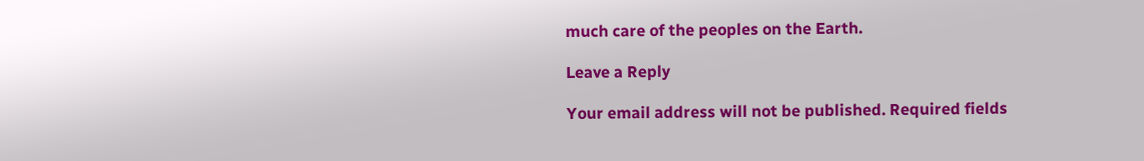much care of the peoples on the Earth.

Leave a Reply

Your email address will not be published. Required fields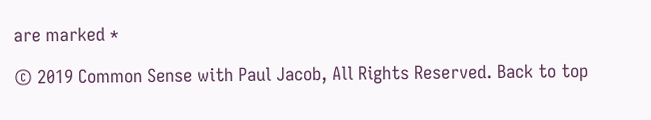are marked *

© 2019 Common Sense with Paul Jacob, All Rights Reserved. Back to top